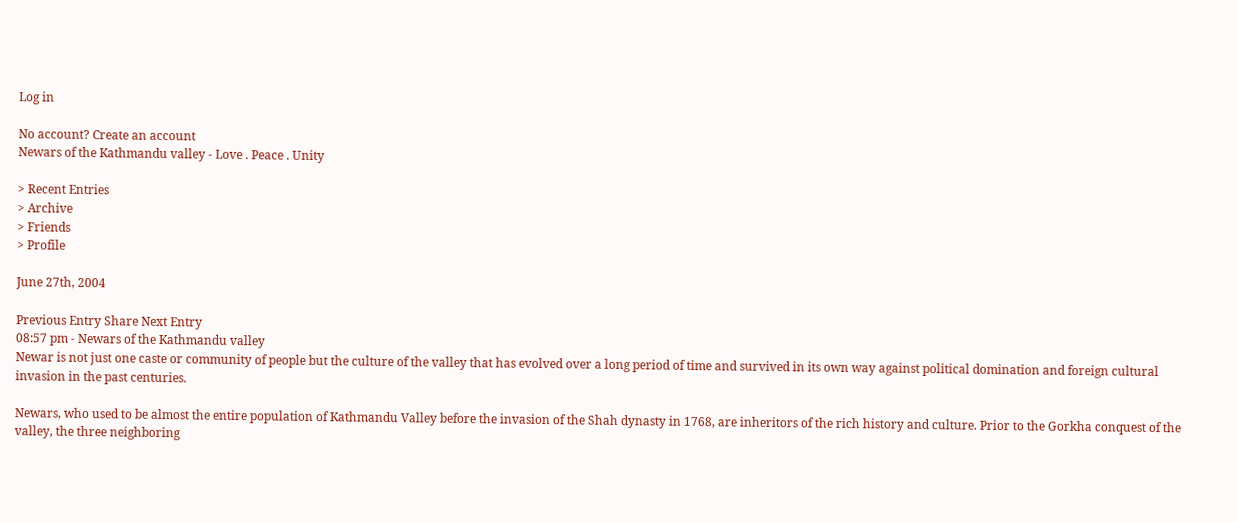Log in

No account? Create an account
Newars of the Kathmandu valley - Love . Peace . Unity

> Recent Entries
> Archive
> Friends
> Profile

June 27th, 2004

Previous Entry Share Next Entry
08:57 pm - Newars of the Kathmandu valley
Newar is not just one caste or community of people but the culture of the valley that has evolved over a long period of time and survived in its own way against political domination and foreign cultural invasion in the past centuries.

Newars, who used to be almost the entire population of Kathmandu Valley before the invasion of the Shah dynasty in 1768, are inheritors of the rich history and culture. Prior to the Gorkha conquest of the valley, the three neighboring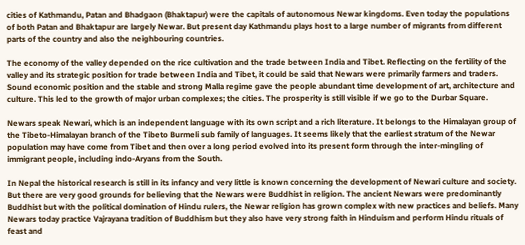cities of Kathmandu, Patan and Bhadgaon (Bhaktapur) were the capitals of autonomous Newar kingdoms. Even today the populations of both Patan and Bhaktapur are largely Newar. But present day Kathmandu plays host to a large number of migrants from different parts of the country and also the neighbouring countries.

The economy of the valley depended on the rice cultivation and the trade between India and Tibet. Reflecting on the fertility of the valley and its strategic position for trade between India and Tibet, it could be said that Newars were primarily farmers and traders. Sound economic position and the stable and strong Malla regime gave the people abundant time development of art, architecture and culture. This led to the growth of major urban complexes; the cities. The prosperity is still visible if we go to the Durbar Square.

Newars speak Newari, which is an independent language with its own script and a rich literature. It belongs to the Himalayan group of the Tibeto-Himalayan branch of the Tibeto Burmeli sub family of languages. It seems likely that the earliest stratum of the Newar population may have come from Tibet and then over a long period evolved into its present form through the inter-mingling of immigrant people, including indo-Aryans from the South.

In Nepal the historical research is still in its infancy and very little is known concerning the development of Newari culture and society. But there are very good grounds for believing that the Newars were Buddhist in religion. The ancient Newars were predominantly Buddhist but with the political domination of Hindu rulers, the Newar religion has grown complex with new practices and beliefs. Many Newars today practice Vajrayana tradition of Buddhism but they also have very strong faith in Hinduism and perform Hindu rituals of feast and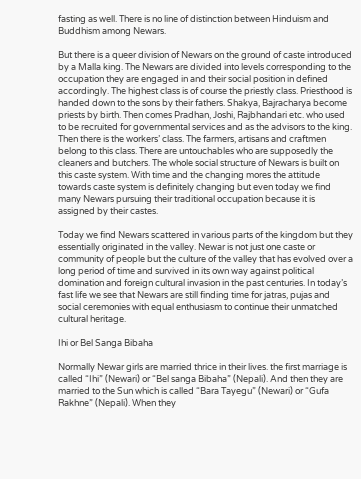fasting as well. There is no line of distinction between Hinduism and Buddhism among Newars.

But there is a queer division of Newars on the ground of caste introduced by a Malla king. The Newars are divided into levels corresponding to the occupation they are engaged in and their social position in defined accordingly. The highest class is of course the priestly class. Priesthood is handed down to the sons by their fathers. Shakya, Bajracharya become priests by birth. Then comes Pradhan, Joshi, Rajbhandari etc. who used to be recruited for governmental services and as the advisors to the king. Then there is the workers’ class. The farmers, artisans and craftmen belong to this class. There are untouchables who are supposedly the cleaners and butchers. The whole social structure of Newars is built on this caste system. With time and the changing mores the attitude towards caste system is definitely changing but even today we find many Newars pursuing their traditional occupation because it is assigned by their castes.

Today we find Newars scattered in various parts of the kingdom but they essentially originated in the valley. Newar is not just one caste or community of people but the culture of the valley that has evolved over a long period of time and survived in its own way against political domination and foreign cultural invasion in the past centuries. In today’s fast life we see that Newars are still finding time for jatras, pujas and social ceremonies with equal enthusiasm to continue their unmatched cultural heritage.

Ihi or Bel Sanga Bibaha

Normally Newar girls are married thrice in their lives. the first marriage is called “Ihi” (Newari) or “Bel sanga Bibaha” (Nepali). And then they are married to the Sun which is called “Bara Tayegu” (Newari) or “Gufa Rakhne” (Nepali). When they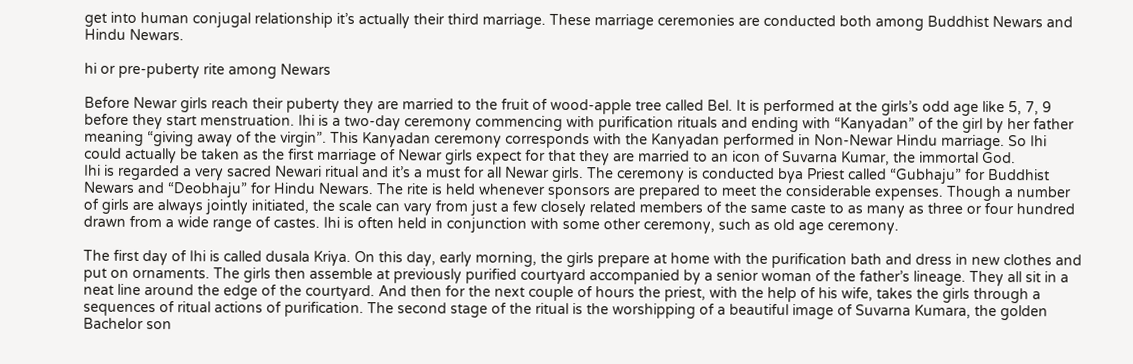get into human conjugal relationship it’s actually their third marriage. These marriage ceremonies are conducted both among Buddhist Newars and Hindu Newars.

hi or pre-puberty rite among Newars

Before Newar girls reach their puberty they are married to the fruit of wood-apple tree called Bel. It is performed at the girls’s odd age like 5, 7, 9 before they start menstruation. Ihi is a two-day ceremony commencing with purification rituals and ending with “Kanyadan” of the girl by her father meaning “giving away of the virgin”. This Kanyadan ceremony corresponds with the Kanyadan performed in Non-Newar Hindu marriage. So Ihi could actually be taken as the first marriage of Newar girls expect for that they are married to an icon of Suvarna Kumar, the immortal God.
Ihi is regarded a very sacred Newari ritual and it’s a must for all Newar girls. The ceremony is conducted bya Priest called “Gubhaju” for Buddhist Newars and “Deobhaju” for Hindu Newars. The rite is held whenever sponsors are prepared to meet the considerable expenses. Though a number of girls are always jointly initiated, the scale can vary from just a few closely related members of the same caste to as many as three or four hundred drawn from a wide range of castes. Ihi is often held in conjunction with some other ceremony, such as old age ceremony.

The first day of Ihi is called dusala Kriya. On this day, early morning, the girls prepare at home with the purification bath and dress in new clothes and put on ornaments. The girls then assemble at previously purified courtyard accompanied by a senior woman of the father’s lineage. They all sit in a neat line around the edge of the courtyard. And then for the next couple of hours the priest, with the help of his wife, takes the girls through a sequences of ritual actions of purification. The second stage of the ritual is the worshipping of a beautiful image of Suvarna Kumara, the golden Bachelor son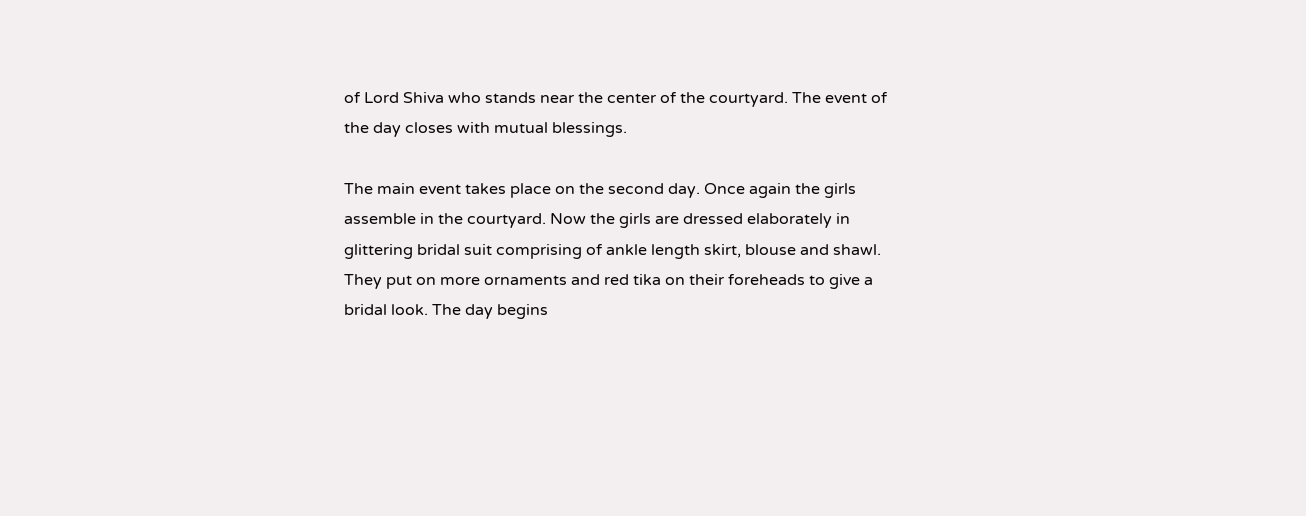of Lord Shiva who stands near the center of the courtyard. The event of the day closes with mutual blessings.

The main event takes place on the second day. Once again the girls assemble in the courtyard. Now the girls are dressed elaborately in glittering bridal suit comprising of ankle length skirt, blouse and shawl. They put on more ornaments and red tika on their foreheads to give a bridal look. The day begins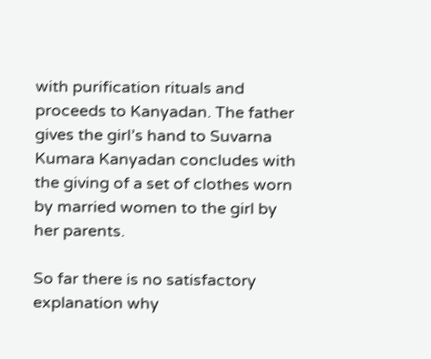with purification rituals and proceeds to Kanyadan. The father gives the girl’s hand to Suvarna Kumara Kanyadan concludes with the giving of a set of clothes worn by married women to the girl by her parents.

So far there is no satisfactory explanation why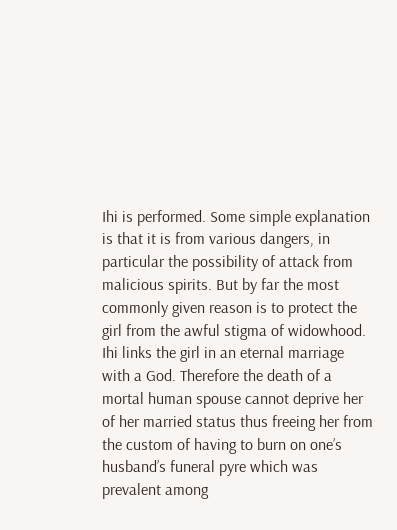Ihi is performed. Some simple explanation is that it is from various dangers, in particular the possibility of attack from malicious spirits. But by far the most commonly given reason is to protect the girl from the awful stigma of widowhood. Ihi links the girl in an eternal marriage with a God. Therefore the death of a mortal human spouse cannot deprive her of her married status thus freeing her from the custom of having to burn on one’s husband’s funeral pyre which was prevalent among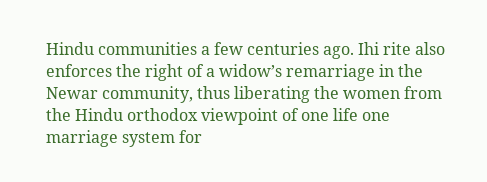Hindu communities a few centuries ago. Ihi rite also enforces the right of a widow’s remarriage in the Newar community, thus liberating the women from the Hindu orthodox viewpoint of one life one marriage system for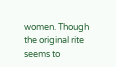women. Though the original rite seems to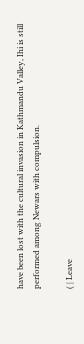have been lost with the cultural invasion in Kathmandu Valley, Ihi is still performed among Newars with compulsion.

( | Leave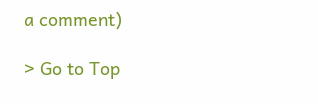a comment)

> Go to Top